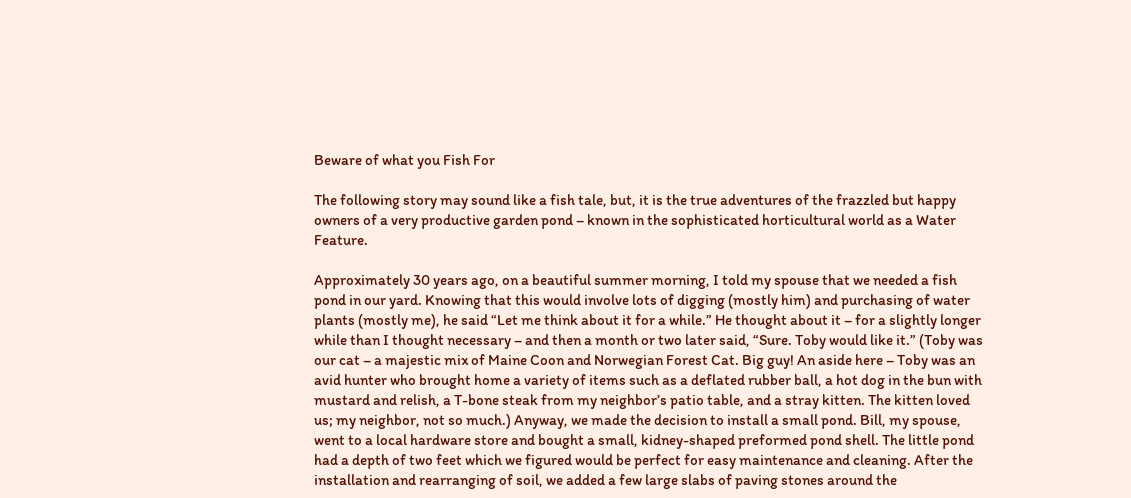Beware of what you Fish For

The following story may sound like a fish tale, but, it is the true adventures of the frazzled but happy owners of a very productive garden pond – known in the sophisticated horticultural world as a Water Feature.

Approximately 30 years ago, on a beautiful summer morning, I told my spouse that we needed a fish pond in our yard. Knowing that this would involve lots of digging (mostly him) and purchasing of water plants (mostly me), he said “Let me think about it for a while.” He thought about it – for a slightly longer while than I thought necessary – and then a month or two later said, “Sure. Toby would like it.” (Toby was our cat – a majestic mix of Maine Coon and Norwegian Forest Cat. Big guy! An aside here – Toby was an avid hunter who brought home a variety of items such as a deflated rubber ball, a hot dog in the bun with mustard and relish, a T-bone steak from my neighbor’s patio table, and a stray kitten. The kitten loved us; my neighbor, not so much.) Anyway, we made the decision to install a small pond. Bill, my spouse, went to a local hardware store and bought a small, kidney-shaped preformed pond shell. The little pond had a depth of two feet which we figured would be perfect for easy maintenance and cleaning. After the installation and rearranging of soil, we added a few large slabs of paving stones around the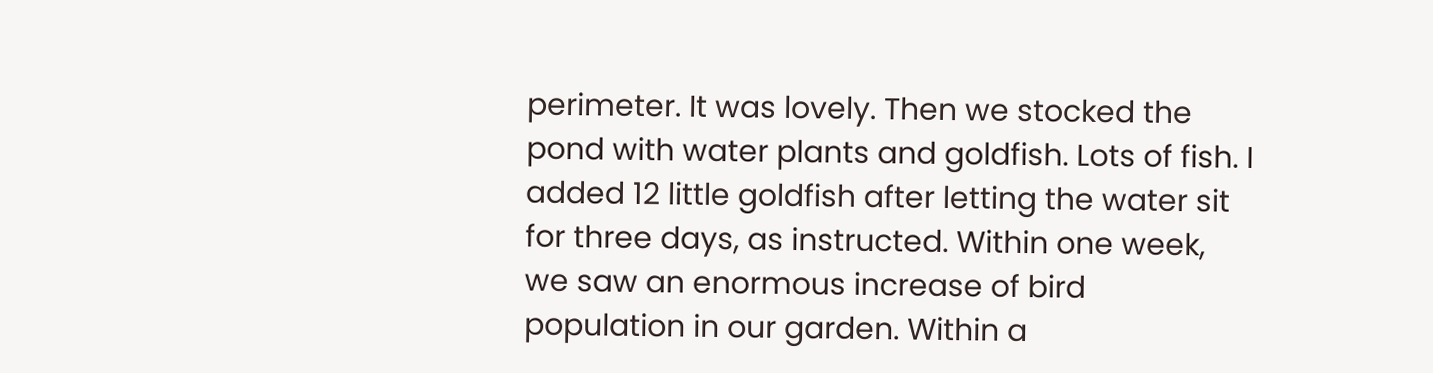perimeter. It was lovely. Then we stocked the pond with water plants and goldfish. Lots of fish. I added 12 little goldfish after letting the water sit for three days, as instructed. Within one week, we saw an enormous increase of bird population in our garden. Within a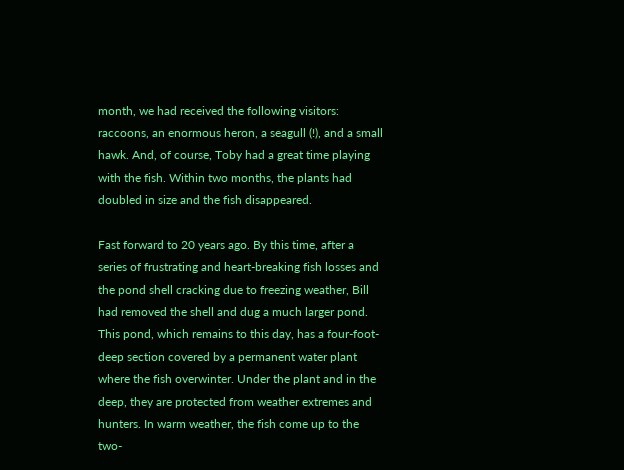month, we had received the following visitors: raccoons, an enormous heron, a seagull (!), and a small hawk. And, of course, Toby had a great time playing with the fish. Within two months, the plants had doubled in size and the fish disappeared.

Fast forward to 20 years ago. By this time, after a series of frustrating and heart-breaking fish losses and the pond shell cracking due to freezing weather, Bill had removed the shell and dug a much larger pond. This pond, which remains to this day, has a four-foot-deep section covered by a permanent water plant where the fish overwinter. Under the plant and in the deep, they are protected from weather extremes and hunters. In warm weather, the fish come up to the two-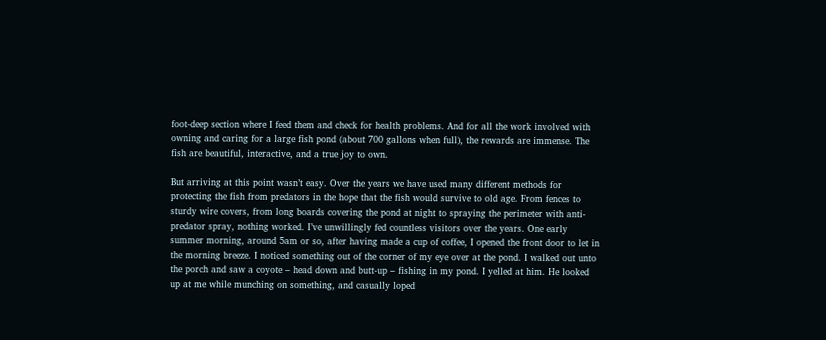foot-deep section where I feed them and check for health problems. And for all the work involved with owning and caring for a large fish pond (about 700 gallons when full), the rewards are immense. The fish are beautiful, interactive, and a true joy to own.

But arriving at this point wasn’t easy. Over the years we have used many different methods for protecting the fish from predators in the hope that the fish would survive to old age. From fences to sturdy wire covers, from long boards covering the pond at night to spraying the perimeter with anti-predator spray, nothing worked. I’ve unwillingly fed countless visitors over the years. One early summer morning, around 5am or so, after having made a cup of coffee, I opened the front door to let in the morning breeze. I noticed something out of the corner of my eye over at the pond. I walked out unto the porch and saw a coyote – head down and butt-up – fishing in my pond. I yelled at him. He looked up at me while munching on something, and casually loped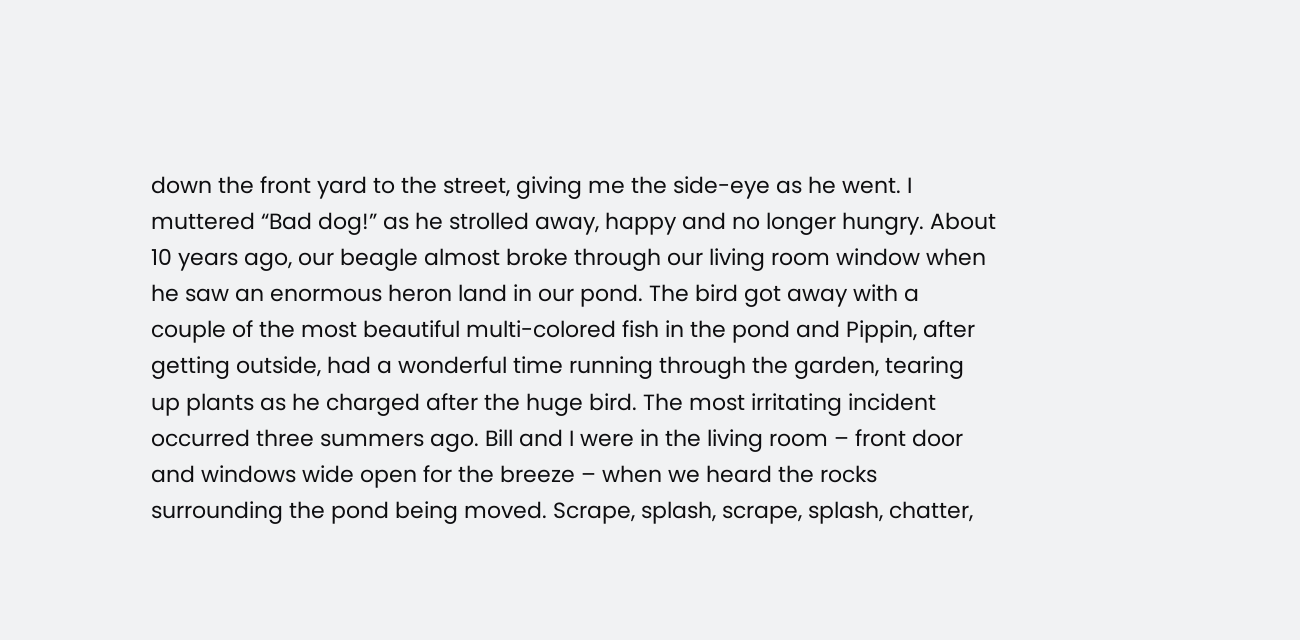down the front yard to the street, giving me the side-eye as he went. I muttered “Bad dog!” as he strolled away, happy and no longer hungry. About 10 years ago, our beagle almost broke through our living room window when he saw an enormous heron land in our pond. The bird got away with a couple of the most beautiful multi-colored fish in the pond and Pippin, after getting outside, had a wonderful time running through the garden, tearing up plants as he charged after the huge bird. The most irritating incident occurred three summers ago. Bill and I were in the living room – front door and windows wide open for the breeze – when we heard the rocks surrounding the pond being moved. Scrape, splash, scrape, splash, chatter,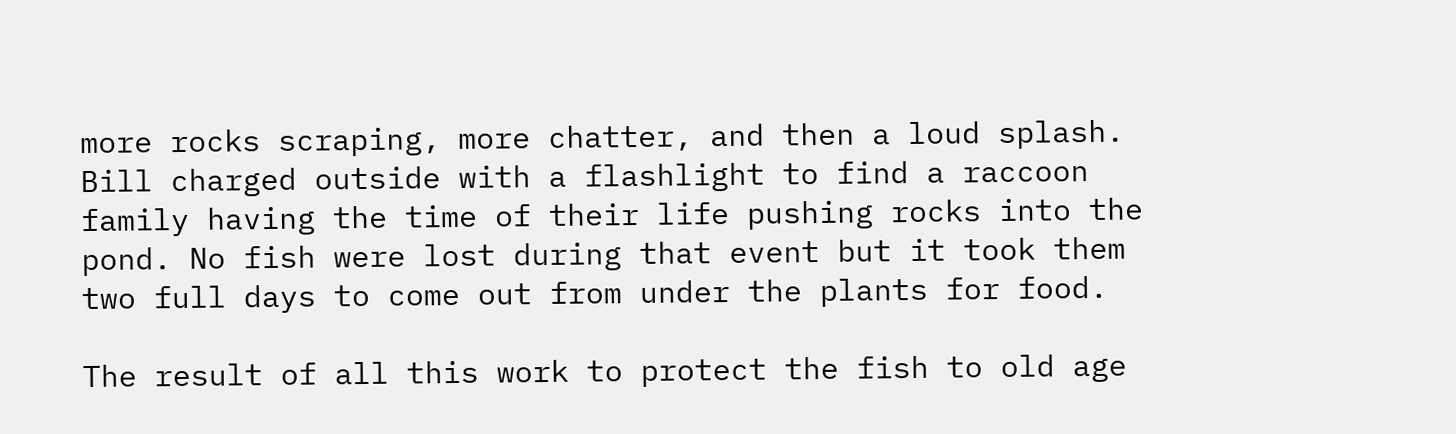more rocks scraping, more chatter, and then a loud splash. Bill charged outside with a flashlight to find a raccoon family having the time of their life pushing rocks into the pond. No fish were lost during that event but it took them two full days to come out from under the plants for food.

The result of all this work to protect the fish to old age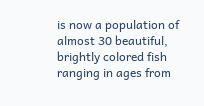is now a population of almost 30 beautiful, brightly colored fish ranging in ages from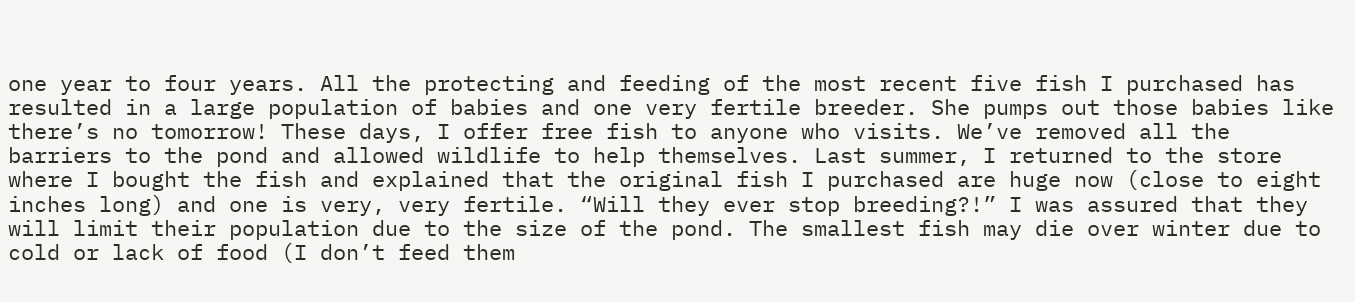one year to four years. All the protecting and feeding of the most recent five fish I purchased has resulted in a large population of babies and one very fertile breeder. She pumps out those babies like there’s no tomorrow! These days, I offer free fish to anyone who visits. We’ve removed all the barriers to the pond and allowed wildlife to help themselves. Last summer, I returned to the store where I bought the fish and explained that the original fish I purchased are huge now (close to eight inches long) and one is very, very fertile. “Will they ever stop breeding?!” I was assured that they will limit their population due to the size of the pond. The smallest fish may die over winter due to cold or lack of food (I don’t feed them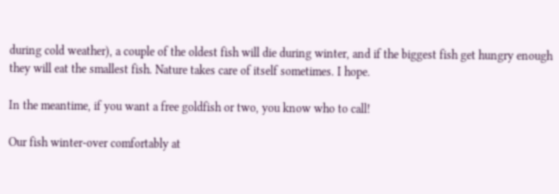during cold weather), a couple of the oldest fish will die during winter, and if the biggest fish get hungry enough they will eat the smallest fish. Nature takes care of itself sometimes. I hope.

In the meantime, if you want a free goldfish or two, you know who to call!

Our fish winter-over comfortably at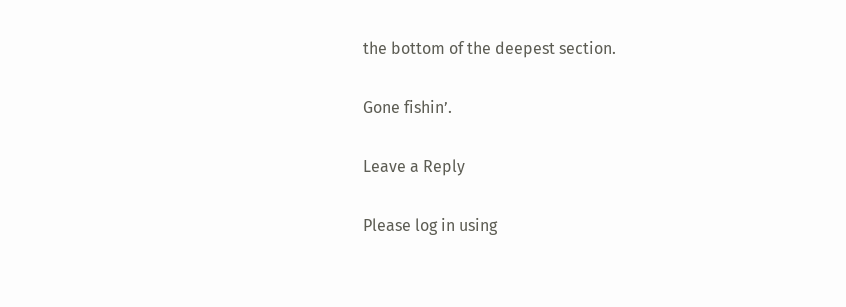the bottom of the deepest section.

Gone fishin’.

Leave a Reply

Please log in using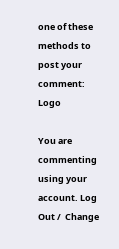one of these methods to post your comment: Logo

You are commenting using your account. Log Out /  Change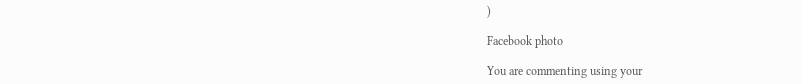)

Facebook photo

You are commenting using your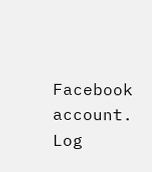Facebook account. Log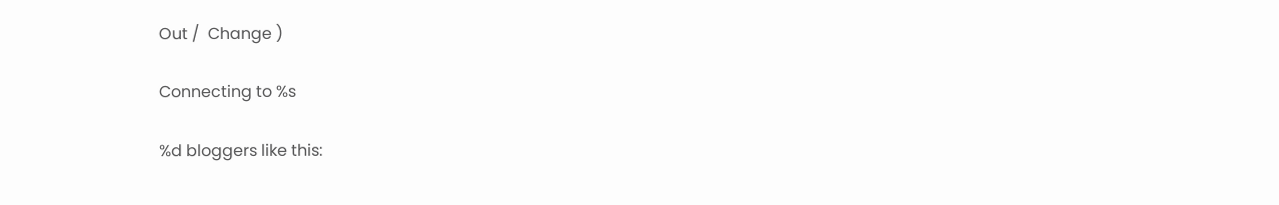Out /  Change )

Connecting to %s

%d bloggers like this: